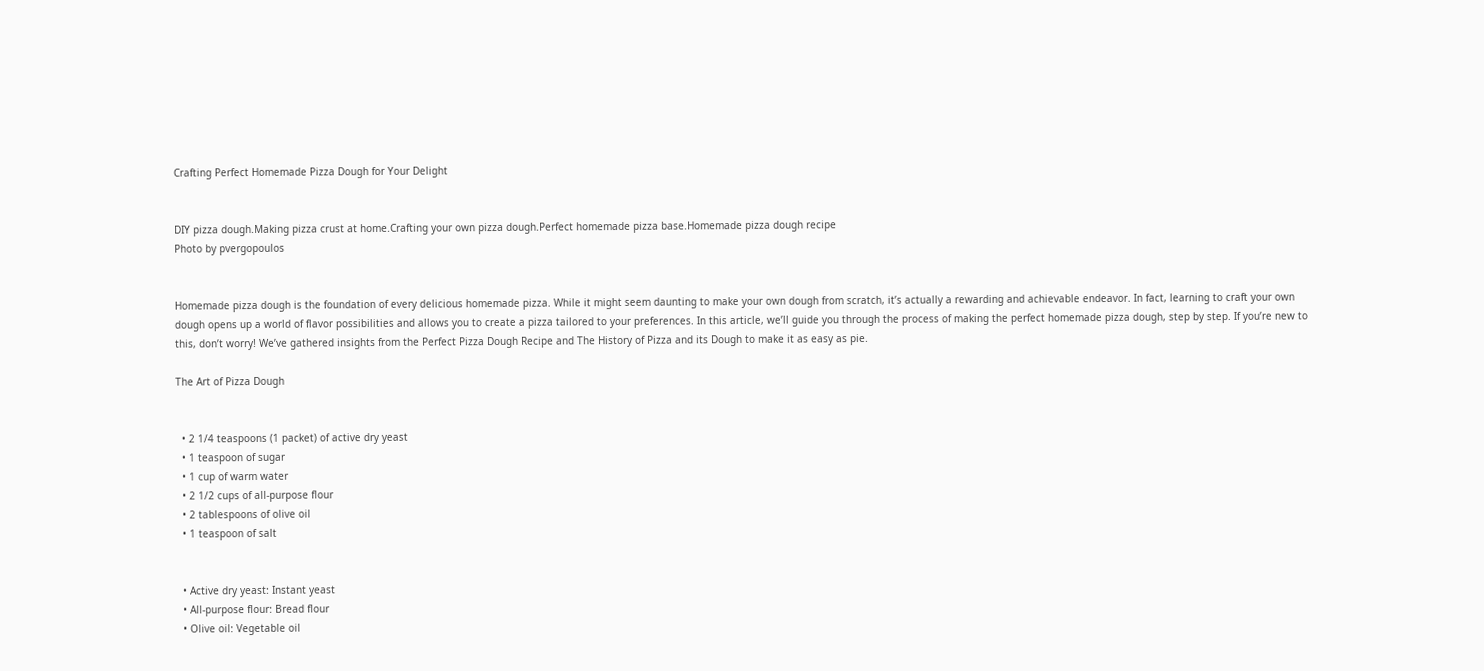Crafting Perfect Homemade Pizza Dough for Your Delight


DIY pizza dough.Making pizza crust at home.Crafting your own pizza dough.Perfect homemade pizza base.Homemade pizza dough recipe
Photo by pvergopoulos


Homemade pizza dough is the foundation of every delicious homemade pizza. While it might seem daunting to make your own dough from scratch, it’s actually a rewarding and achievable endeavor. In fact, learning to craft your own dough opens up a world of flavor possibilities and allows you to create a pizza tailored to your preferences. In this article, we’ll guide you through the process of making the perfect homemade pizza dough, step by step. If you’re new to this, don’t worry! We’ve gathered insights from the Perfect Pizza Dough Recipe and The History of Pizza and its Dough to make it as easy as pie.

The Art of Pizza Dough


  • 2 1/4 teaspoons (1 packet) of active dry yeast
  • 1 teaspoon of sugar
  • 1 cup of warm water
  • 2 1/2 cups of all-purpose flour
  • 2 tablespoons of olive oil
  • 1 teaspoon of salt


  • Active dry yeast: Instant yeast
  • All-purpose flour: Bread flour
  • Olive oil: Vegetable oil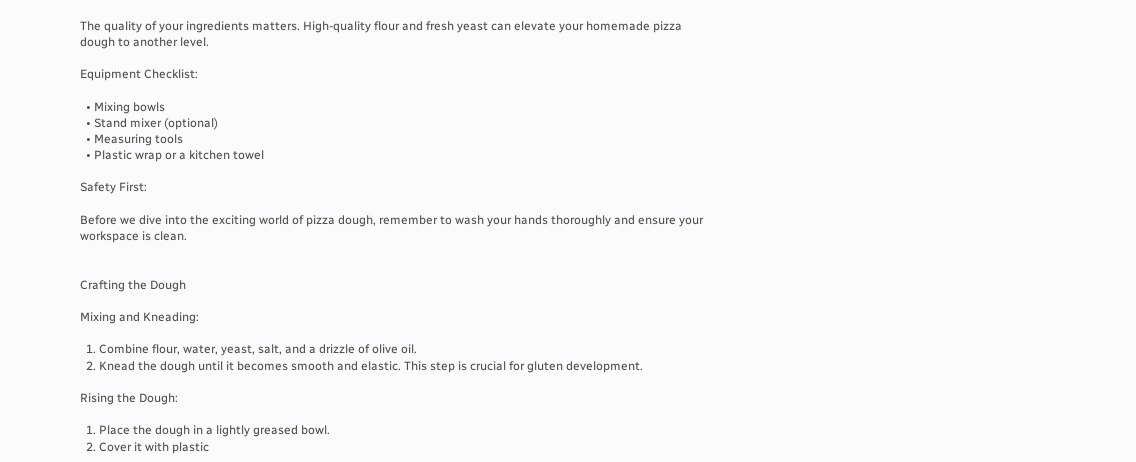The quality of your ingredients matters. High-quality flour and fresh yeast can elevate your homemade pizza dough to another level.

Equipment Checklist:

  • Mixing bowls
  • Stand mixer (optional)
  • Measuring tools
  • Plastic wrap or a kitchen towel

Safety First:

Before we dive into the exciting world of pizza dough, remember to wash your hands thoroughly and ensure your workspace is clean.


Crafting the Dough

Mixing and Kneading:

  1. Combine flour, water, yeast, salt, and a drizzle of olive oil.
  2. Knead the dough until it becomes smooth and elastic. This step is crucial for gluten development.

Rising the Dough:

  1. Place the dough in a lightly greased bowl.
  2. Cover it with plastic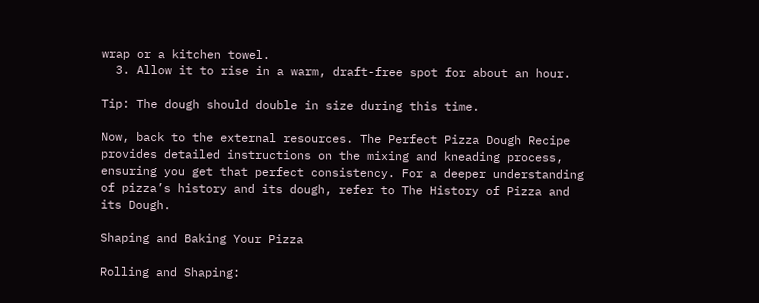wrap or a kitchen towel.
  3. Allow it to rise in a warm, draft-free spot for about an hour.

Tip: The dough should double in size during this time.

Now, back to the external resources. The Perfect Pizza Dough Recipe provides detailed instructions on the mixing and kneading process, ensuring you get that perfect consistency. For a deeper understanding of pizza’s history and its dough, refer to The History of Pizza and its Dough.

Shaping and Baking Your Pizza

Rolling and Shaping: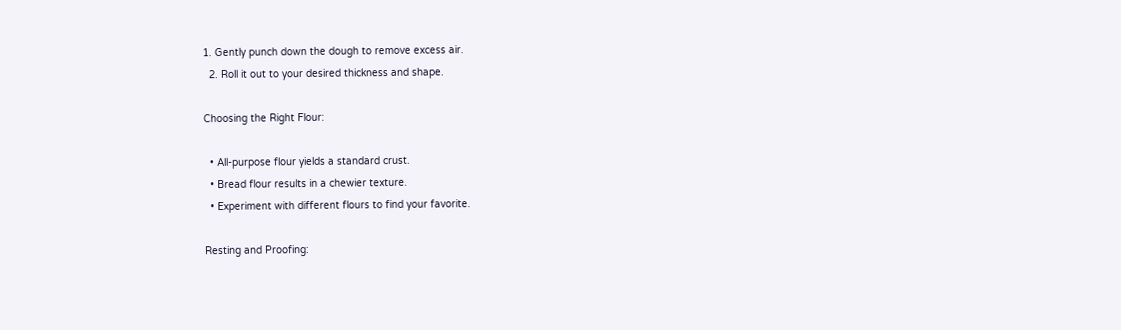1. Gently punch down the dough to remove excess air.
  2. Roll it out to your desired thickness and shape.

Choosing the Right Flour:

  • All-purpose flour yields a standard crust.
  • Bread flour results in a chewier texture.
  • Experiment with different flours to find your favorite.

Resting and Proofing: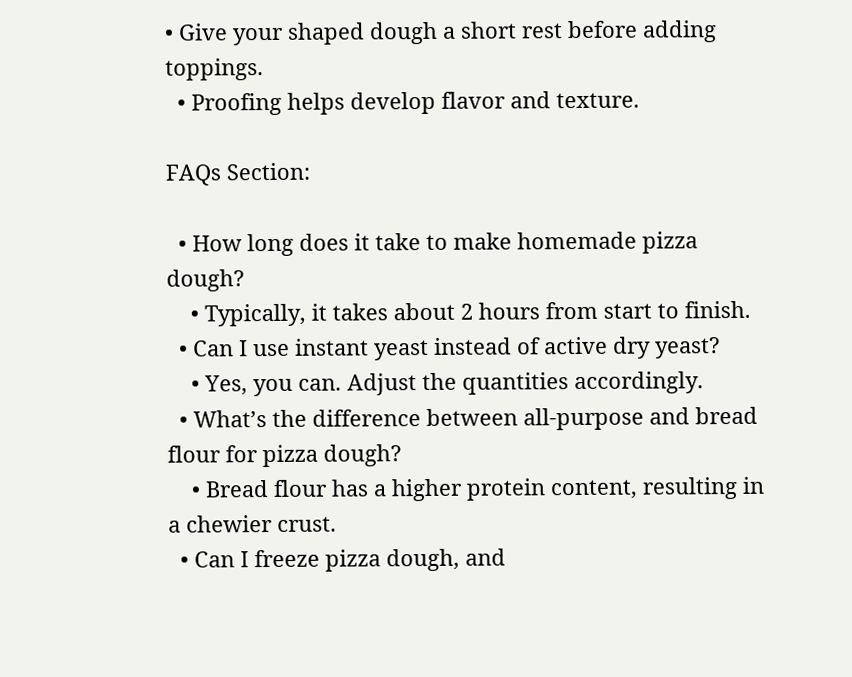• Give your shaped dough a short rest before adding toppings.
  • Proofing helps develop flavor and texture.

FAQs Section:

  • How long does it take to make homemade pizza dough?
    • Typically, it takes about 2 hours from start to finish.
  • Can I use instant yeast instead of active dry yeast?
    • Yes, you can. Adjust the quantities accordingly.
  • What’s the difference between all-purpose and bread flour for pizza dough?
    • Bread flour has a higher protein content, resulting in a chewier crust.
  • Can I freeze pizza dough, and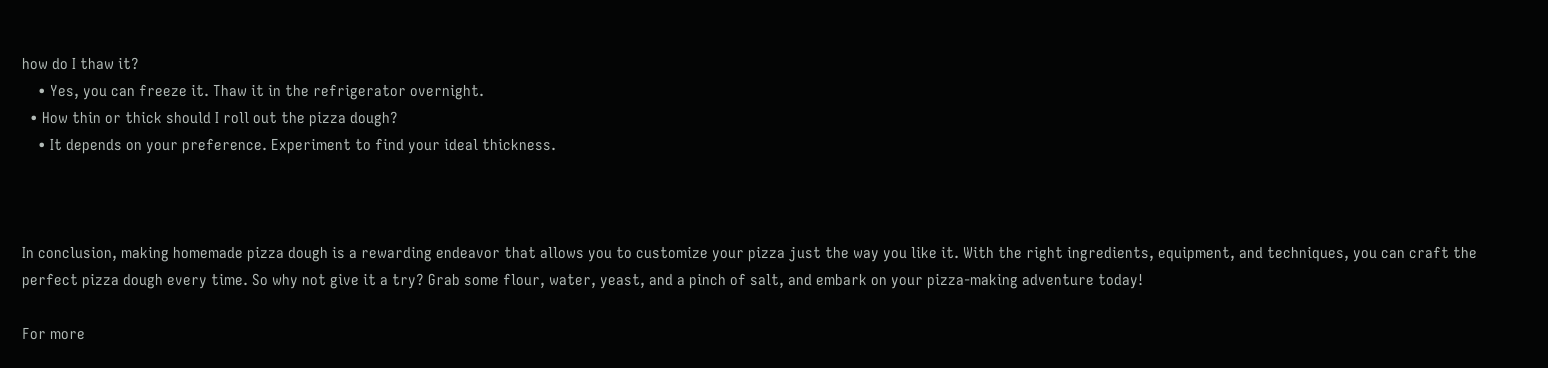how do I thaw it?
    • Yes, you can freeze it. Thaw it in the refrigerator overnight.
  • How thin or thick should I roll out the pizza dough?
    • It depends on your preference. Experiment to find your ideal thickness.



In conclusion, making homemade pizza dough is a rewarding endeavor that allows you to customize your pizza just the way you like it. With the right ingredients, equipment, and techniques, you can craft the perfect pizza dough every time. So why not give it a try? Grab some flour, water, yeast, and a pinch of salt, and embark on your pizza-making adventure today!

For more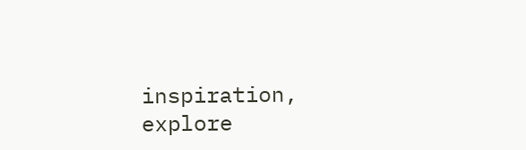inspiration, explore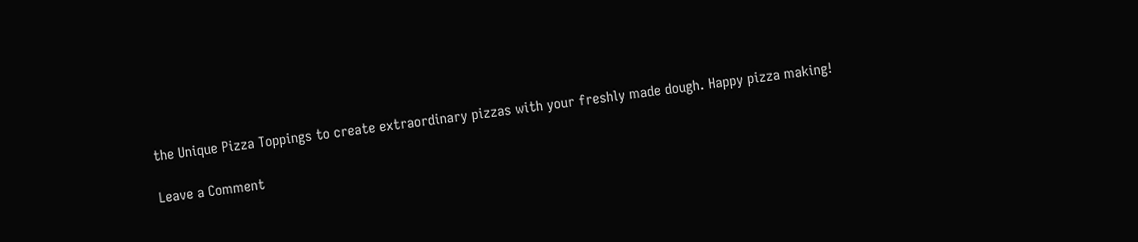the Unique Pizza Toppings to create extraordinary pizzas with your freshly made dough. Happy pizza making!

Leave a Comment